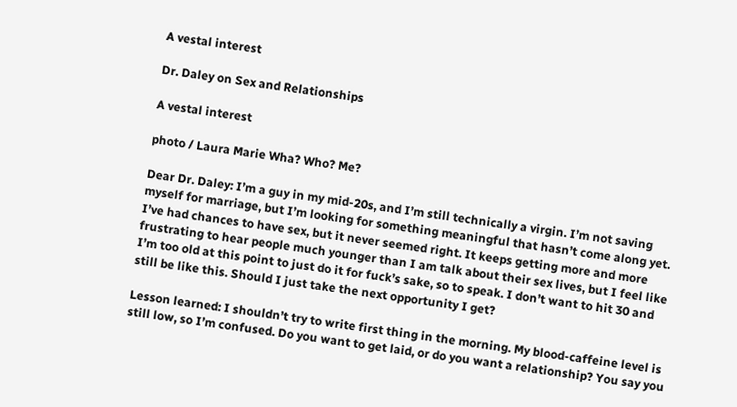A vestal interest

Dr. Daley on Sex and Relationships

A vestal interest

photo / Laura Marie Wha? Who? Me?

Dear Dr. Daley: I’m a guy in my mid-20s, and I’m still technically a virgin. I’m not saving myself for marriage, but I’m looking for something meaningful that hasn’t come along yet. I’ve had chances to have sex, but it never seemed right. It keeps getting more and more frustrating to hear people much younger than I am talk about their sex lives, but I feel like I’m too old at this point to just do it for fuck’s sake, so to speak. I don’t want to hit 30 and still be like this. Should I just take the next opportunity I get?

Lesson learned: I shouldn’t try to write first thing in the morning. My blood-caffeine level is still low, so I’m confused. Do you want to get laid, or do you want a relationship? You say you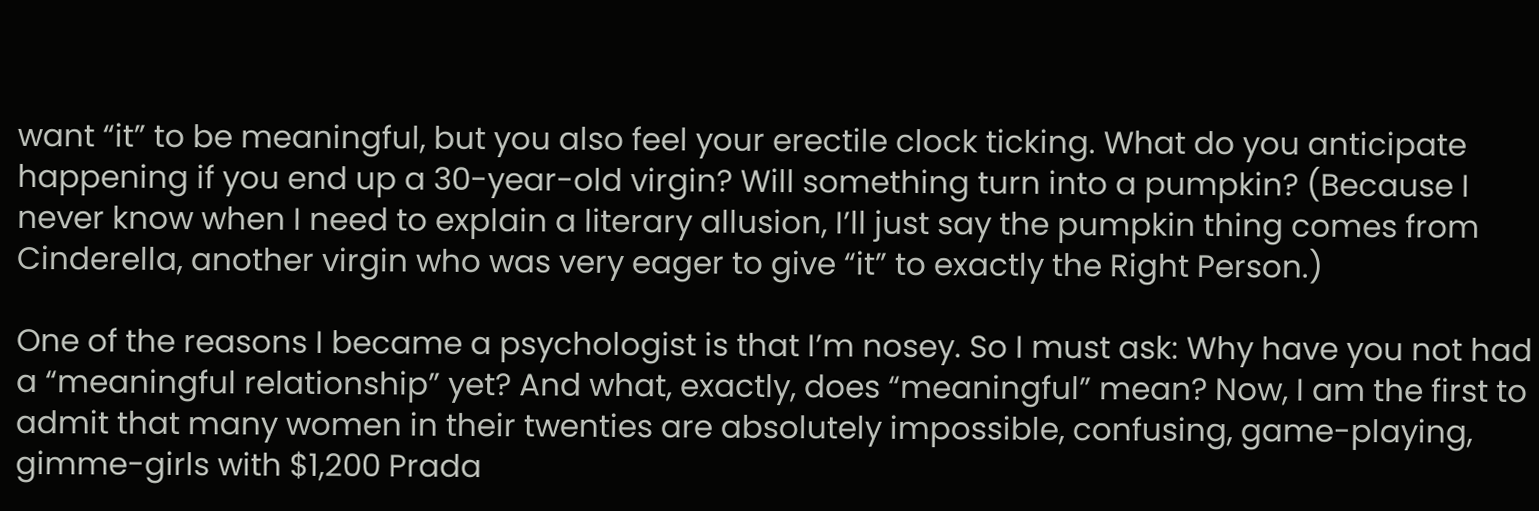want “it” to be meaningful, but you also feel your erectile clock ticking. What do you anticipate happening if you end up a 30-year-old virgin? Will something turn into a pumpkin? (Because I never know when I need to explain a literary allusion, I’ll just say the pumpkin thing comes from Cinderella, another virgin who was very eager to give “it” to exactly the Right Person.)

One of the reasons I became a psychologist is that I’m nosey. So I must ask: Why have you not had a “meaningful relationship” yet? And what, exactly, does “meaningful” mean? Now, I am the first to admit that many women in their twenties are absolutely impossible, confusing, game-playing, gimme-girls with $1,200 Prada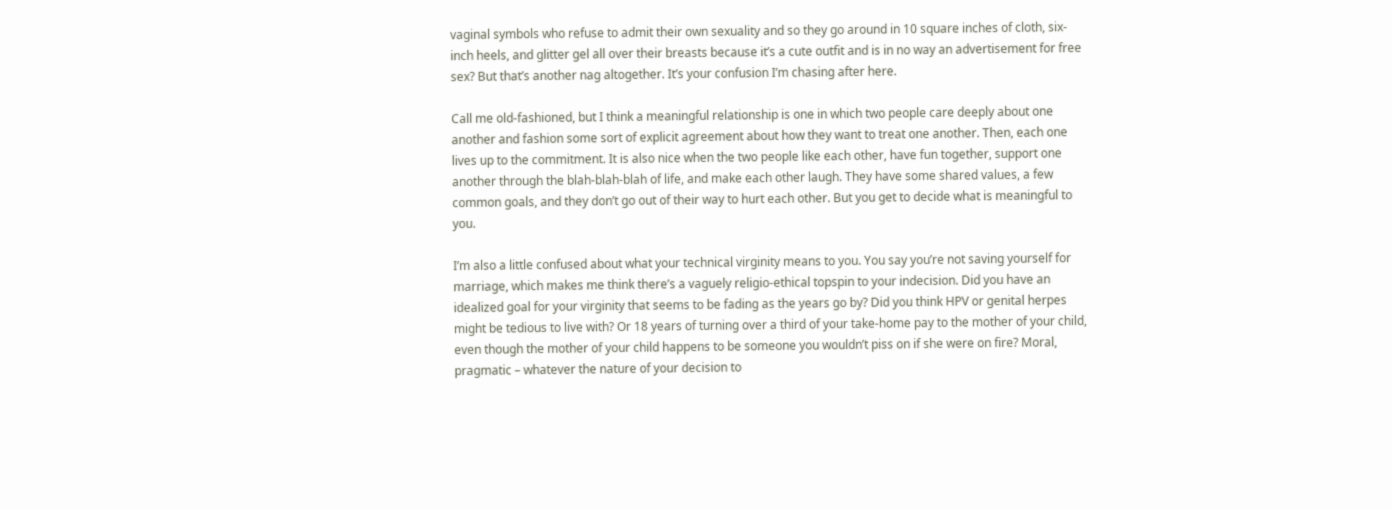vaginal symbols who refuse to admit their own sexuality and so they go around in 10 square inches of cloth, six-inch heels, and glitter gel all over their breasts because it’s a cute outfit and is in no way an advertisement for free sex? But that’s another nag altogether. It’s your confusion I’m chasing after here.

Call me old-fashioned, but I think a meaningful relationship is one in which two people care deeply about one another and fashion some sort of explicit agreement about how they want to treat one another. Then, each one lives up to the commitment. It is also nice when the two people like each other, have fun together, support one another through the blah-blah-blah of life, and make each other laugh. They have some shared values, a few common goals, and they don’t go out of their way to hurt each other. But you get to decide what is meaningful to you.

I’m also a little confused about what your technical virginity means to you. You say you’re not saving yourself for marriage, which makes me think there’s a vaguely religio-ethical topspin to your indecision. Did you have an idealized goal for your virginity that seems to be fading as the years go by? Did you think HPV or genital herpes might be tedious to live with? Or 18 years of turning over a third of your take-home pay to the mother of your child, even though the mother of your child happens to be someone you wouldn’t piss on if she were on fire? Moral, pragmatic – whatever the nature of your decision to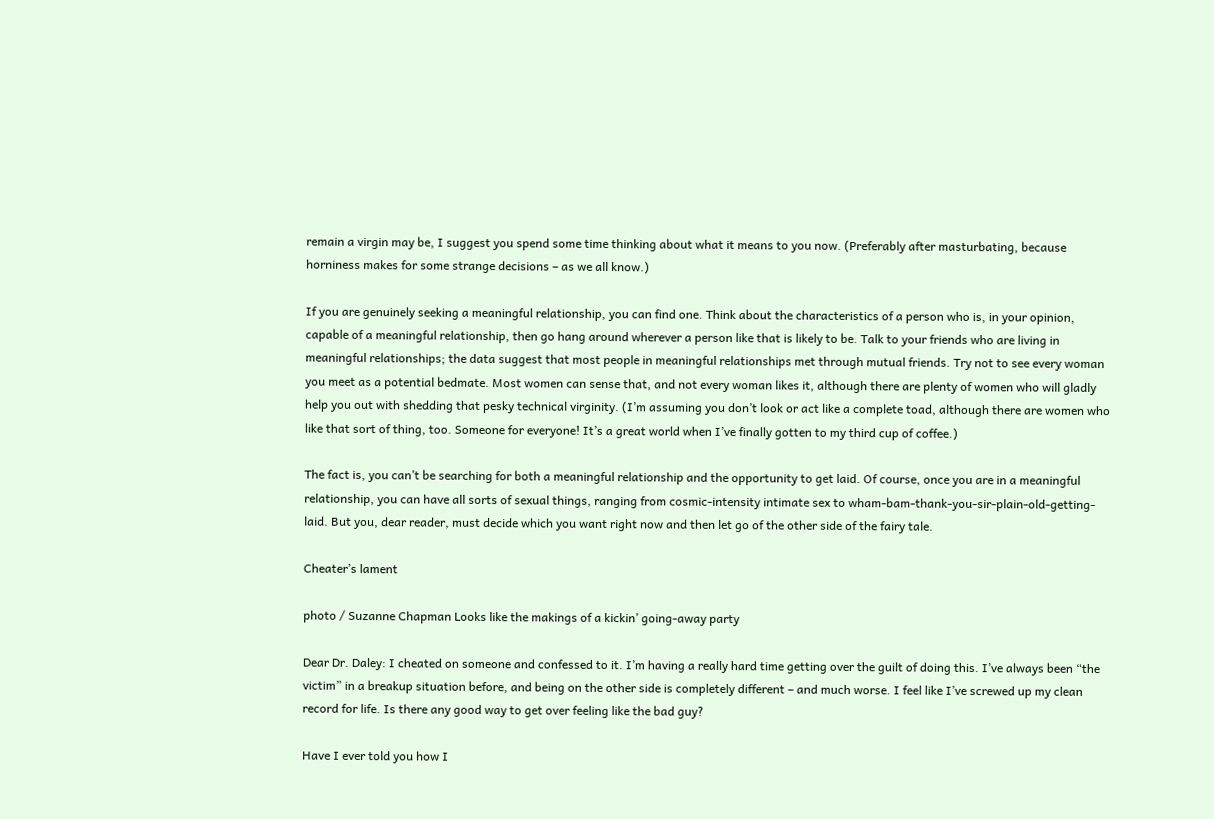remain a virgin may be, I suggest you spend some time thinking about what it means to you now. (Preferably after masturbating, because horniness makes for some strange decisions – as we all know.)

If you are genuinely seeking a meaningful relationship, you can find one. Think about the characteristics of a person who is, in your opinion, capable of a meaningful relationship, then go hang around wherever a person like that is likely to be. Talk to your friends who are living in meaningful relationships; the data suggest that most people in meaningful relationships met through mutual friends. Try not to see every woman you meet as a potential bedmate. Most women can sense that, and not every woman likes it, although there are plenty of women who will gladly help you out with shedding that pesky technical virginity. (I’m assuming you don’t look or act like a complete toad, although there are women who like that sort of thing, too. Someone for everyone! It’s a great world when I’ve finally gotten to my third cup of coffee.)

The fact is, you can’t be searching for both a meaningful relationship and the opportunity to get laid. Of course, once you are in a meaningful relationship, you can have all sorts of sexual things, ranging from cosmic-intensity intimate sex to wham-bam-thank-you-sir-plain-old-getting-laid. But you, dear reader, must decide which you want right now and then let go of the other side of the fairy tale.

Cheater’s lament

photo / Suzanne Chapman Looks like the makings of a kickin’ going-away party

Dear Dr. Daley: I cheated on someone and confessed to it. I’m having a really hard time getting over the guilt of doing this. I’ve always been “the victim” in a breakup situation before, and being on the other side is completely different – and much worse. I feel like I’ve screwed up my clean record for life. Is there any good way to get over feeling like the bad guy?

Have I ever told you how I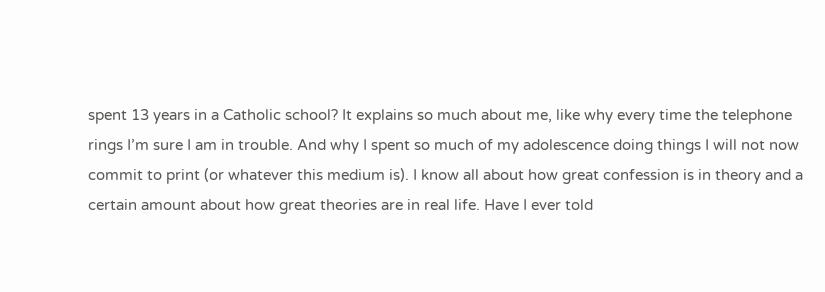spent 13 years in a Catholic school? It explains so much about me, like why every time the telephone rings I’m sure I am in trouble. And why I spent so much of my adolescence doing things I will not now commit to print (or whatever this medium is). I know all about how great confession is in theory and a certain amount about how great theories are in real life. Have I ever told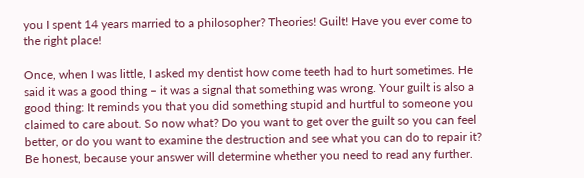you I spent 14 years married to a philosopher? Theories! Guilt! Have you ever come to the right place!

Once, when I was little, I asked my dentist how come teeth had to hurt sometimes. He said it was a good thing – it was a signal that something was wrong. Your guilt is also a good thing: It reminds you that you did something stupid and hurtful to someone you claimed to care about. So now what? Do you want to get over the guilt so you can feel better, or do you want to examine the destruction and see what you can do to repair it? Be honest, because your answer will determine whether you need to read any further.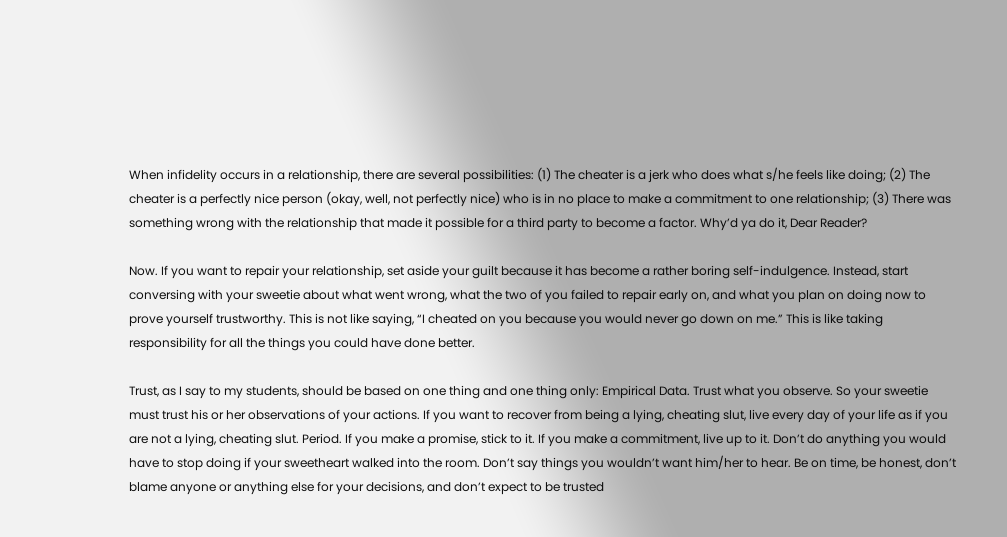When infidelity occurs in a relationship, there are several possibilities: (1) The cheater is a jerk who does what s/he feels like doing; (2) The cheater is a perfectly nice person (okay, well, not perfectly nice) who is in no place to make a commitment to one relationship; (3) There was something wrong with the relationship that made it possible for a third party to become a factor. Why’d ya do it, Dear Reader?

Now. If you want to repair your relationship, set aside your guilt because it has become a rather boring self-indulgence. Instead, start conversing with your sweetie about what went wrong, what the two of you failed to repair early on, and what you plan on doing now to prove yourself trustworthy. This is not like saying, “I cheated on you because you would never go down on me.” This is like taking responsibility for all the things you could have done better.

Trust, as I say to my students, should be based on one thing and one thing only: Empirical Data. Trust what you observe. So your sweetie must trust his or her observations of your actions. If you want to recover from being a lying, cheating slut, live every day of your life as if you are not a lying, cheating slut. Period. If you make a promise, stick to it. If you make a commitment, live up to it. Don’t do anything you would have to stop doing if your sweetheart walked into the room. Don’t say things you wouldn’t want him/her to hear. Be on time, be honest, don’t blame anyone or anything else for your decisions, and don’t expect to be trusted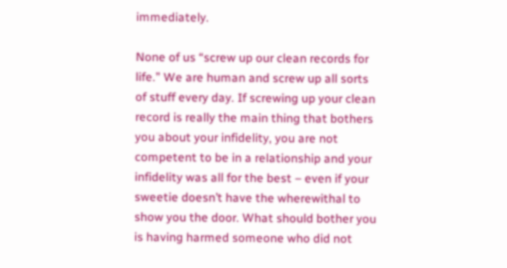immediately.

None of us “screw up our clean records for life.” We are human and screw up all sorts of stuff every day. If screwing up your clean record is really the main thing that bothers you about your infidelity, you are not competent to be in a relationship and your infidelity was all for the best – even if your sweetie doesn’t have the wherewithal to show you the door. What should bother you is having harmed someone who did not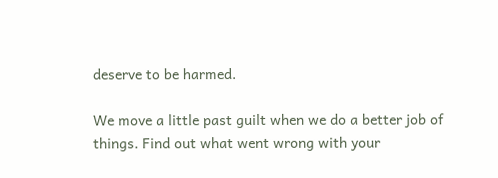deserve to be harmed.

We move a little past guilt when we do a better job of things. Find out what went wrong with your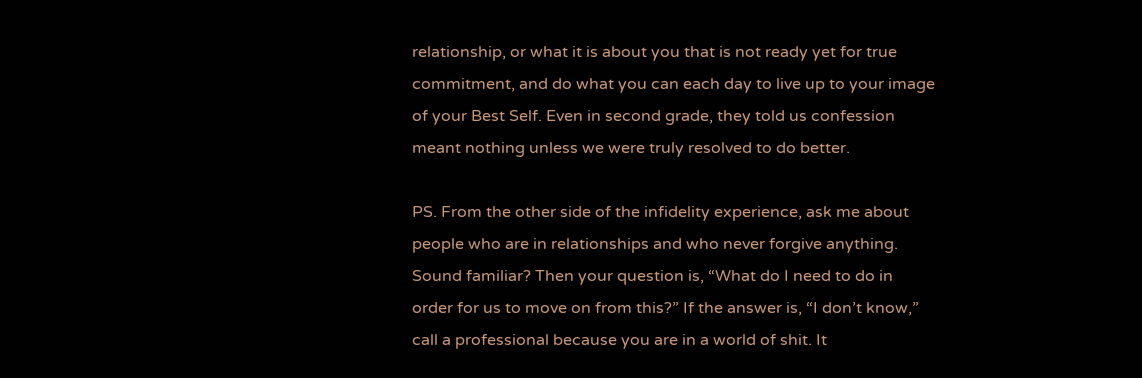relationship, or what it is about you that is not ready yet for true commitment, and do what you can each day to live up to your image of your Best Self. Even in second grade, they told us confession meant nothing unless we were truly resolved to do better.

PS. From the other side of the infidelity experience, ask me about people who are in relationships and who never forgive anything. Sound familiar? Then your question is, “What do I need to do in order for us to move on from this?” If the answer is, “I don’t know,” call a professional because you are in a world of shit. It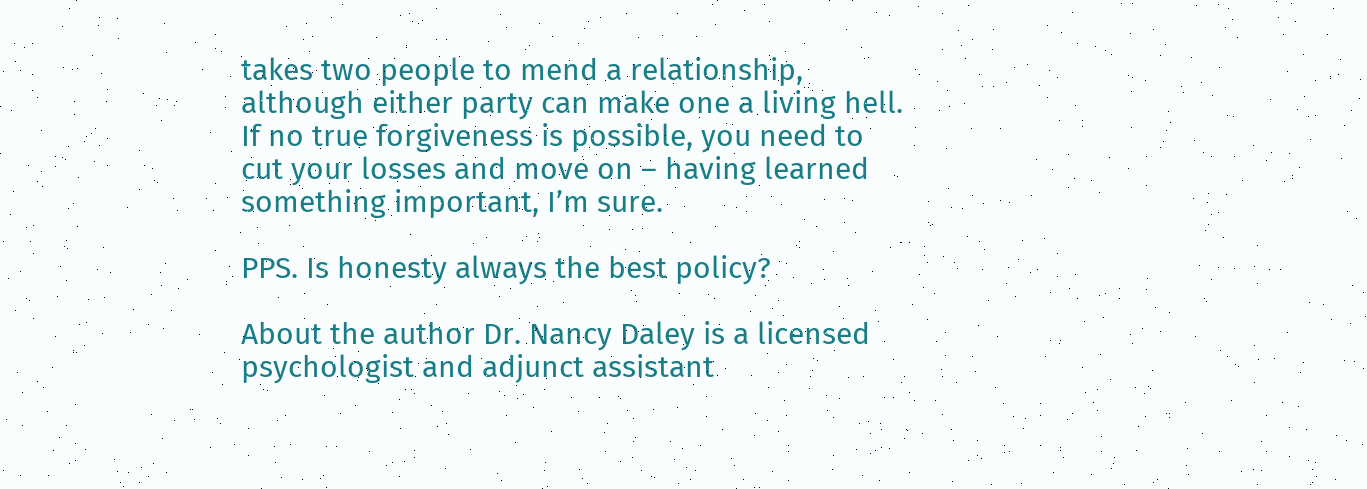takes two people to mend a relationship, although either party can make one a living hell. If no true forgiveness is possible, you need to cut your losses and move on – having learned something important, I’m sure.

PPS. Is honesty always the best policy?

About the author Dr. Nancy Daley is a licensed psychologist and adjunct assistant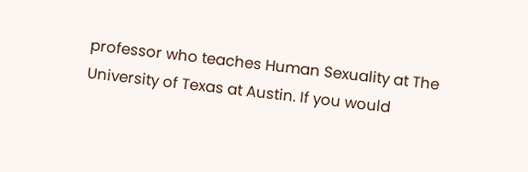professor who teaches Human Sexuality at The University of Texas at Austin. If you would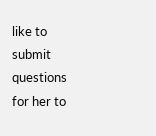like to submit questions for her to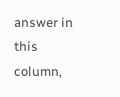answer in this column,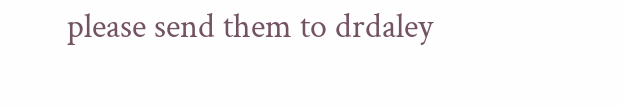please send them to drdaley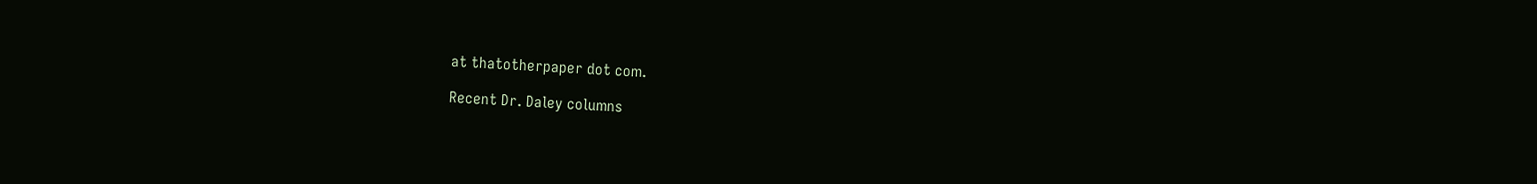at thatotherpaper dot com.

Recent Dr. Daley columns